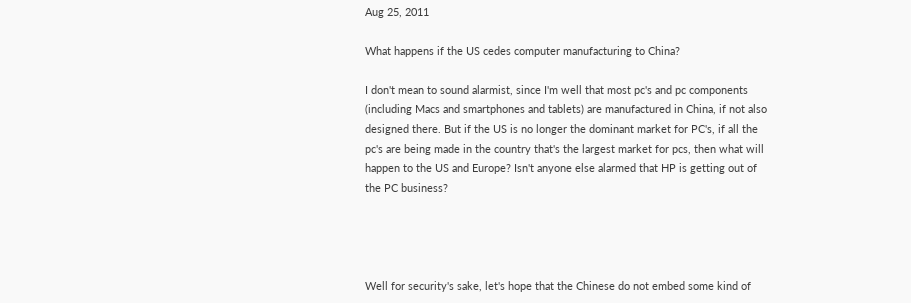Aug 25, 2011

What happens if the US cedes computer manufacturing to China?

I don't mean to sound alarmist, since I'm well that most pc's and pc components (including Macs and smartphones and tablets) are manufactured in China, if not also designed there. But if the US is no longer the dominant market for PC's, if all the pc's are being made in the country that's the largest market for pcs, then what will happen to the US and Europe? Isn't anyone else alarmed that HP is getting out of the PC business?




Well for security's sake, let's hope that the Chinese do not embed some kind of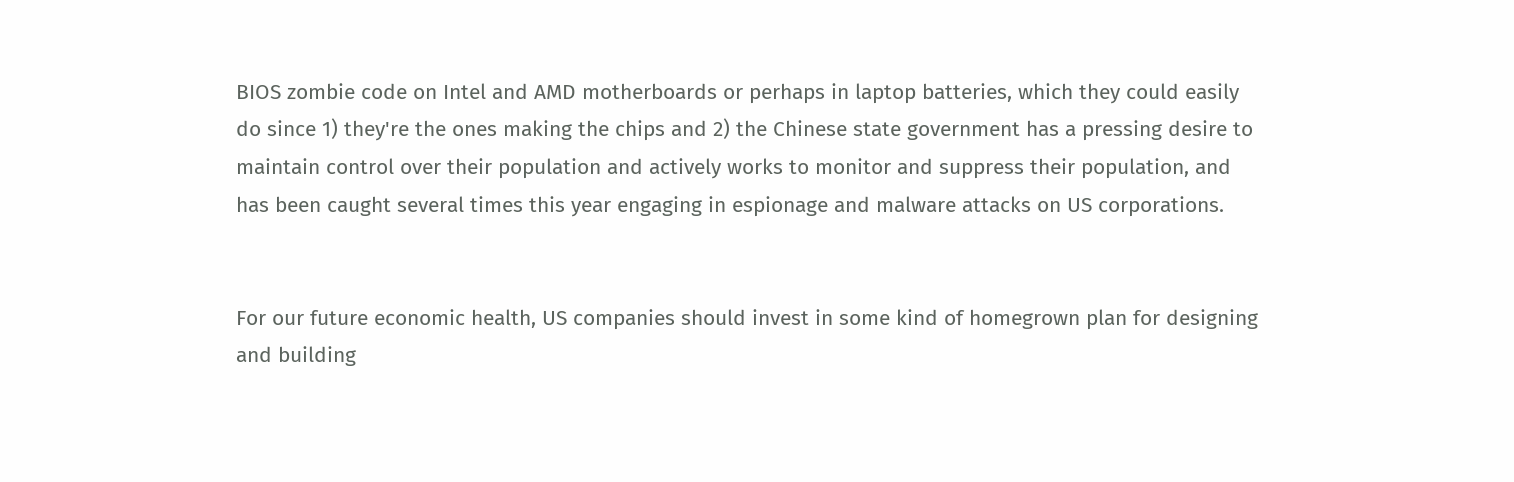BIOS zombie code on Intel and AMD motherboards or perhaps in laptop batteries, which they could easily do since 1) they're the ones making the chips and 2) the Chinese state government has a pressing desire to maintain control over their population and actively works to monitor and suppress their population, and has been caught several times this year engaging in espionage and malware attacks on US corporations.


For our future economic health, US companies should invest in some kind of homegrown plan for designing and building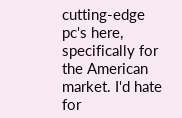cutting-edge pc's here, specifically for the American market. I'd hate for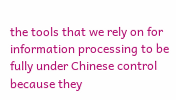the tools that we rely on for information processing to be fully under Chinese control because they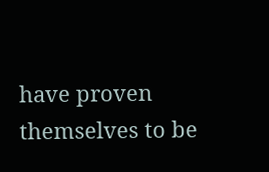have proven themselves to be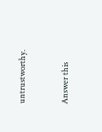untrustworthy.


Answer this